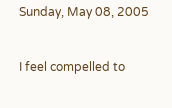Sunday, May 08, 2005


I feel compelled to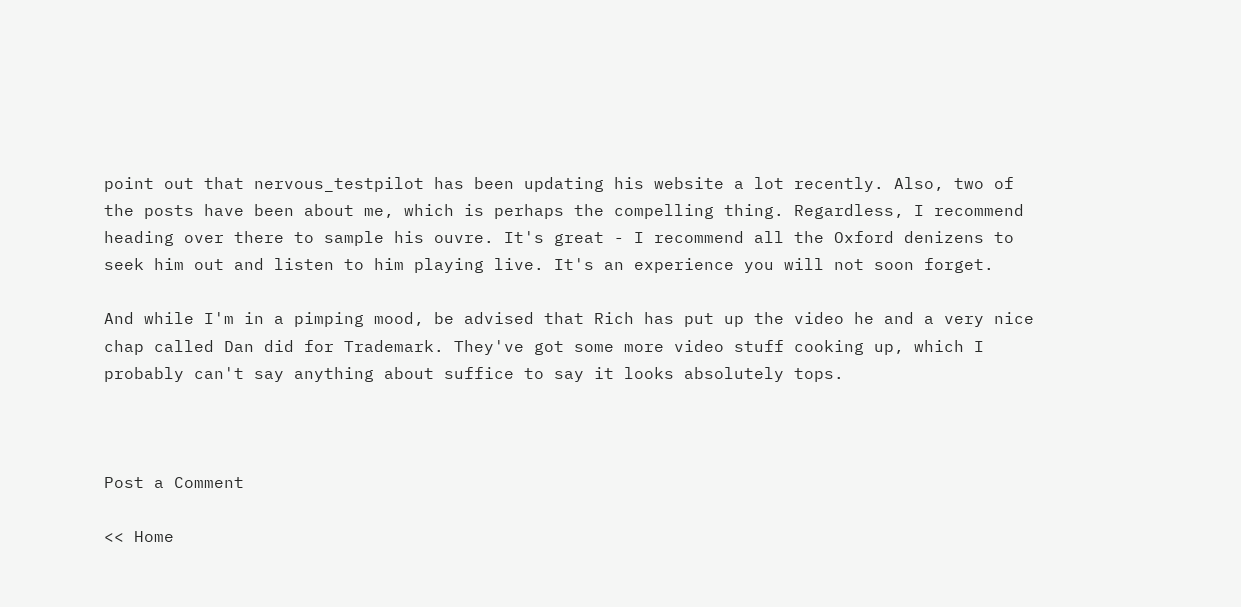point out that nervous_testpilot has been updating his website a lot recently. Also, two of the posts have been about me, which is perhaps the compelling thing. Regardless, I recommend heading over there to sample his ouvre. It's great - I recommend all the Oxford denizens to seek him out and listen to him playing live. It's an experience you will not soon forget.

And while I'm in a pimping mood, be advised that Rich has put up the video he and a very nice chap called Dan did for Trademark. They've got some more video stuff cooking up, which I probably can't say anything about suffice to say it looks absolutely tops.



Post a Comment

<< Home